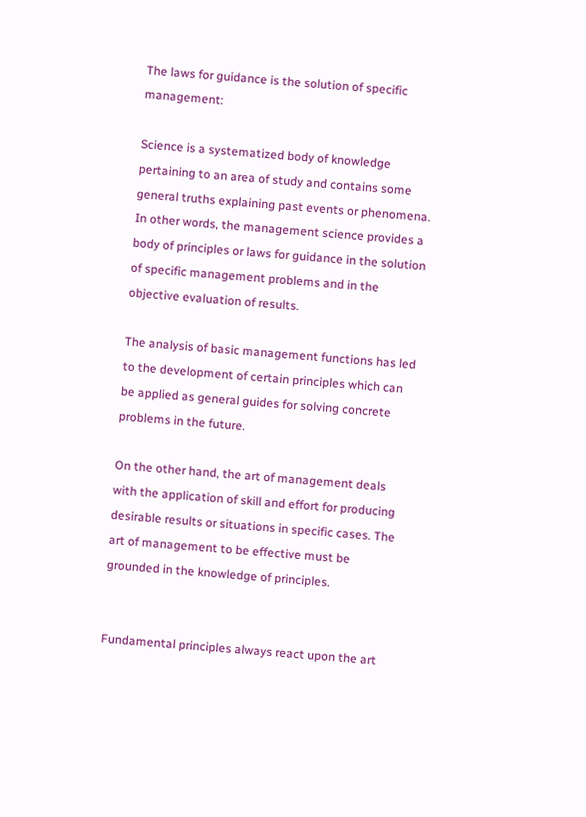The laws for guidance is the solution of specific management:

Science is a systematized body of knowledge pertaining to an area of study and contains some general truths explaining past events or phenomena. In other words, the management science provides a body of principles or laws for guidance in the solution of specific management problems and in the objective evaluation of results.

The analysis of basic management functions has led to the development of certain principles which can be applied as general guides for solving concrete problems in the future.

On the other hand, the art of management deals with the application of skill and effort for producing desirable results or situations in specific cases. The art of management to be effective must be grounded in the knowledge of principles.


Fundamental principles always react upon the art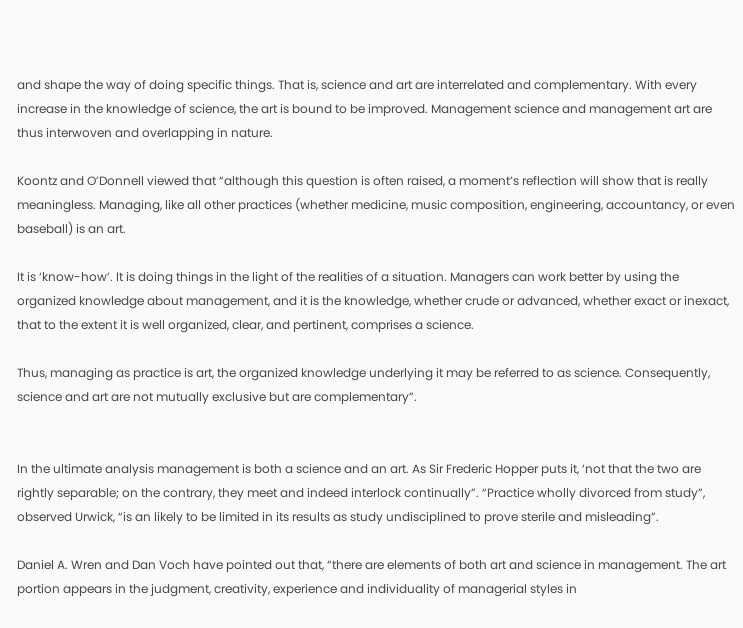and shape the way of doing specific things. That is, science and art are interrelated and complementary. With every increase in the knowledge of science, the art is bound to be improved. Management science and management art are thus interwoven and overlapping in nature.

Koontz and O’Donnell viewed that “although this question is often raised, a moment’s reflection will show that is really meaningless. Managing, like all other practices (whether medicine, music composition, engineering, accountancy, or even baseball) is an art.

It is ‘know-how’. It is doing things in the light of the realities of a situation. Managers can work better by using the organized knowledge about management, and it is the knowledge, whether crude or advanced, whether exact or inexact, that to the extent it is well organized, clear, and pertinent, comprises a science.

Thus, managing as practice is art, the organized knowledge underlying it may be referred to as science. Consequently, science and art are not mutually exclusive but are complementary”.


In the ultimate analysis management is both a science and an art. As Sir Frederic Hopper puts it, ‘not that the two are rightly separable; on the contrary, they meet and indeed interlock continually”. “Practice wholly divorced from study”, observed Urwick, “is an likely to be limited in its results as study undisciplined to prove sterile and misleading”.

Daniel A. Wren and Dan Voch have pointed out that, “there are elements of both art and science in management. The art portion appears in the judgment, creativity, experience and individuality of managerial styles in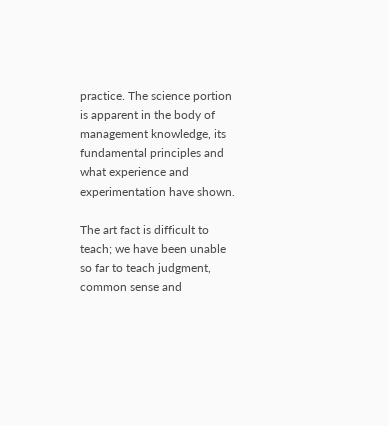practice. The science portion is apparent in the body of management knowledge, its fundamental principles and what experience and experimentation have shown.

The art fact is difficult to teach; we have been unable so far to teach judgment, common sense and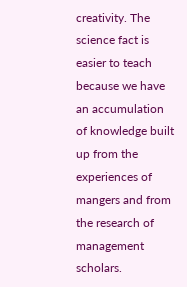creativity. The science fact is easier to teach because we have an accumulation of knowledge built up from the experiences of mangers and from the research of management scholars.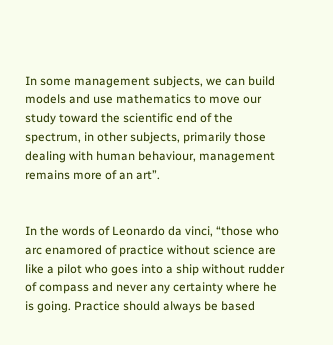In some management subjects, we can build models and use mathematics to move our study toward the scientific end of the spectrum, in other subjects, primarily those dealing with human behaviour, management remains more of an art”.


In the words of Leonardo da vinci, “those who arc enamored of practice without science are like a pilot who goes into a ship without rudder of compass and never any certainty where he is going. Practice should always be based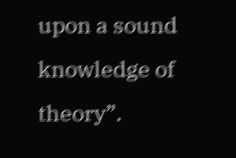upon a sound knowledge of theory”.